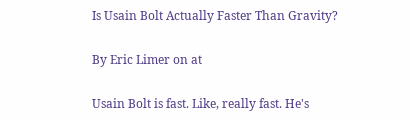Is Usain Bolt Actually Faster Than Gravity?

By Eric Limer on at

Usain Bolt is fast. Like, really fast. He's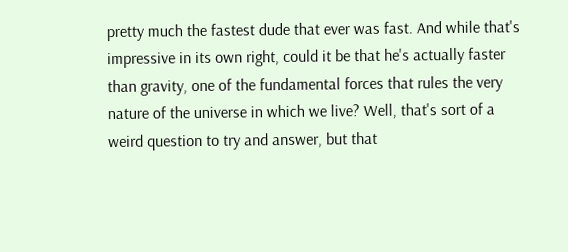pretty much the fastest dude that ever was fast. And while that's impressive in its own right, could it be that he's actually faster than gravity, one of the fundamental forces that rules the very nature of the universe in which we live? Well, that's sort of a weird question to try and answer, but that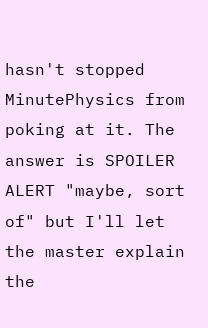hasn't stopped MinutePhysics from poking at it. The answer is SPOILER ALERT "maybe, sort of" but I'll let the master explain the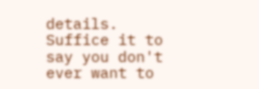details. Suffice it to say you don't ever want to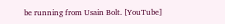be running from Usain Bolt. [YouTube]